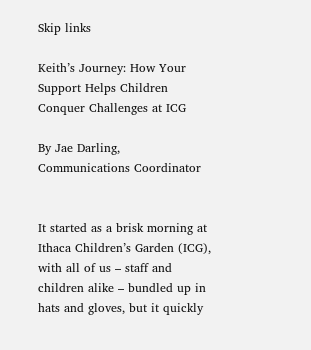Skip links

Keith’s Journey: How Your Support Helps Children Conquer Challenges at ICG

By Jae Darling, Communications Coordinator


It started as a brisk morning at Ithaca Children’s Garden (ICG), with all of us – staff and children alike – bundled up in hats and gloves, but it quickly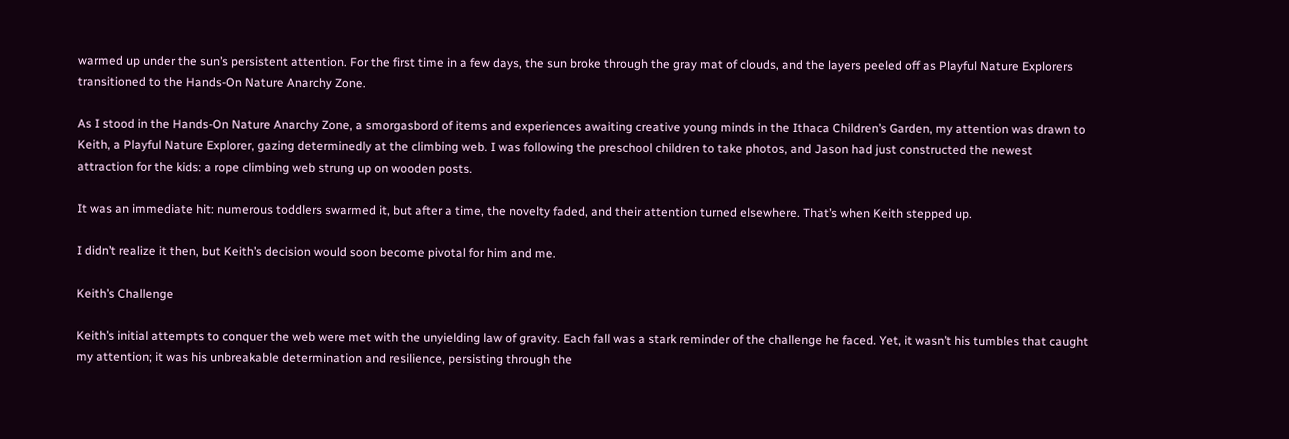warmed up under the sun’s persistent attention. For the first time in a few days, the sun broke through the gray mat of clouds, and the layers peeled off as Playful Nature Explorers transitioned to the Hands-On Nature Anarchy Zone.

As I stood in the Hands-On Nature Anarchy Zone, a smorgasbord of items and experiences awaiting creative young minds in the Ithaca Children’s Garden, my attention was drawn to Keith, a Playful Nature Explorer, gazing determinedly at the climbing web. I was following the preschool children to take photos, and Jason had just constructed the newest attraction for the kids: a rope climbing web strung up on wooden posts.

It was an immediate hit: numerous toddlers swarmed it, but after a time, the novelty faded, and their attention turned elsewhere. That’s when Keith stepped up.

I didn’t realize it then, but Keith’s decision would soon become pivotal for him and me.

Keith’s Challenge

Keith’s initial attempts to conquer the web were met with the unyielding law of gravity. Each fall was a stark reminder of the challenge he faced. Yet, it wasn’t his tumbles that caught my attention; it was his unbreakable determination and resilience, persisting through the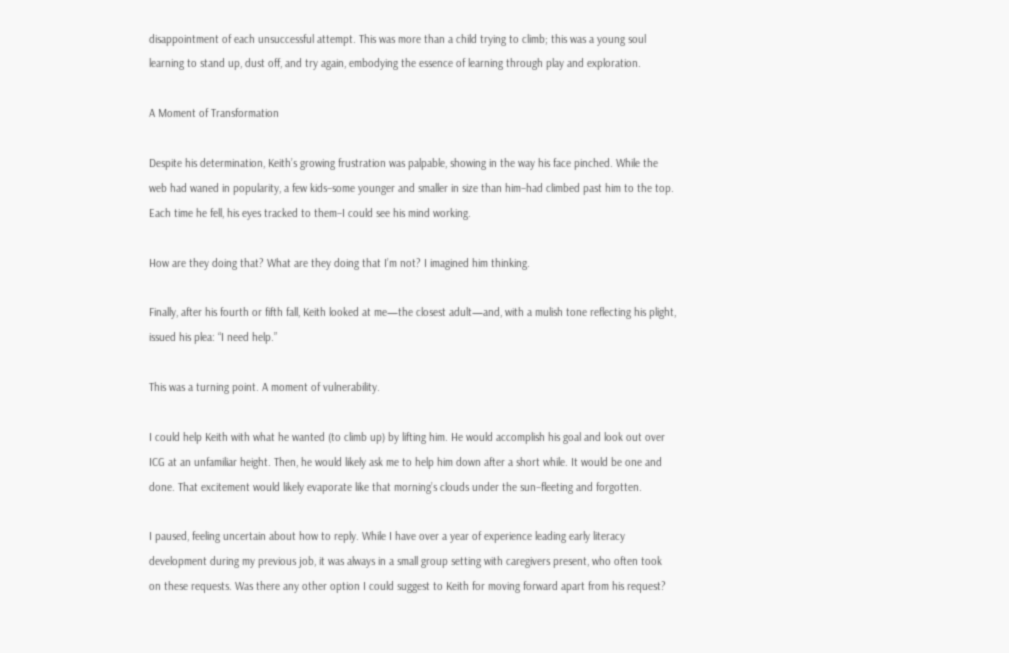disappointment of each unsuccessful attempt. This was more than a child trying to climb; this was a young soul learning to stand up, dust off, and try again, embodying the essence of learning through play and exploration.

A Moment of Transformation

Despite his determination, Keith’s growing frustration was palpable, showing in the way his face pinched. While the web had waned in popularity, a few kids–some younger and smaller in size than him–had climbed past him to the top. Each time he fell, his eyes tracked to them–I could see his mind working.

How are they doing that? What are they doing that I’m not? I imagined him thinking.

Finally, after his fourth or fifth fall, Keith looked at me—the closest adult—and, with a mulish tone reflecting his plight, issued his plea: “I need help.”

This was a turning point. A moment of vulnerability.

I could help Keith with what he wanted (to climb up) by lifting him. He would accomplish his goal and look out over ICG at an unfamiliar height. Then, he would likely ask me to help him down after a short while. It would be one and done. That excitement would likely evaporate like that morning’s clouds under the sun–fleeting and forgotten.

I paused, feeling uncertain about how to reply. While I have over a year of experience leading early literacy development during my previous job, it was always in a small group setting with caregivers present, who often took on these requests. Was there any other option I could suggest to Keith for moving forward apart from his request?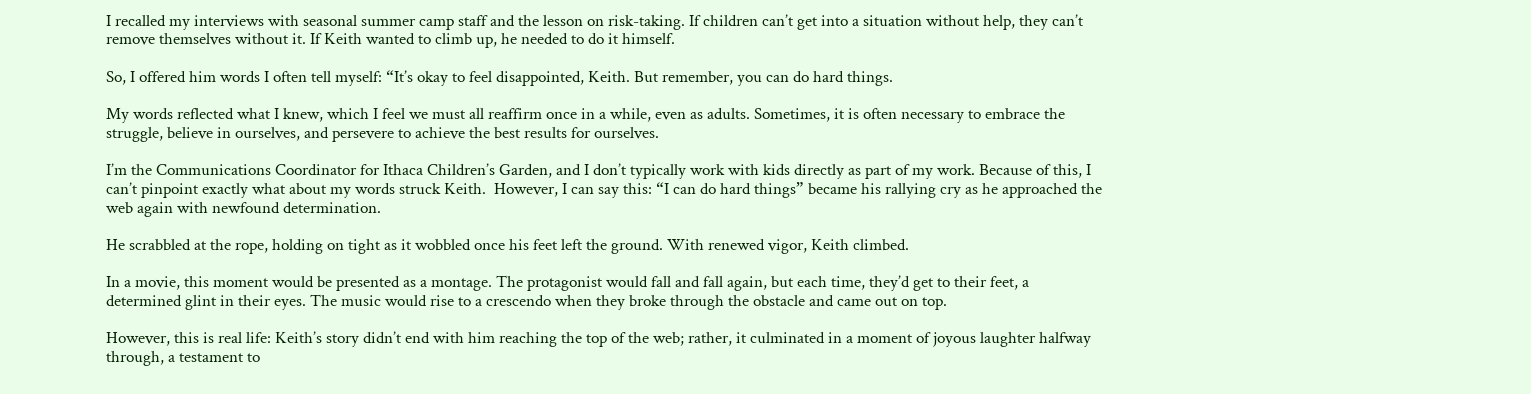I recalled my interviews with seasonal summer camp staff and the lesson on risk-taking. If children can’t get into a situation without help, they can’t remove themselves without it. If Keith wanted to climb up, he needed to do it himself.

So, I offered him words I often tell myself: “It’s okay to feel disappointed, Keith. But remember, you can do hard things.

My words reflected what I knew, which I feel we must all reaffirm once in a while, even as adults. Sometimes, it is often necessary to embrace the struggle, believe in ourselves, and persevere to achieve the best results for ourselves.

I’m the Communications Coordinator for Ithaca Children’s Garden, and I don’t typically work with kids directly as part of my work. Because of this, I can’t pinpoint exactly what about my words struck Keith.  However, I can say this: “I can do hard things” became his rallying cry as he approached the web again with newfound determination.

He scrabbled at the rope, holding on tight as it wobbled once his feet left the ground. With renewed vigor, Keith climbed.

In a movie, this moment would be presented as a montage. The protagonist would fall and fall again, but each time, they’d get to their feet, a determined glint in their eyes. The music would rise to a crescendo when they broke through the obstacle and came out on top.

However, this is real life: Keith’s story didn’t end with him reaching the top of the web; rather, it culminated in a moment of joyous laughter halfway through, a testament to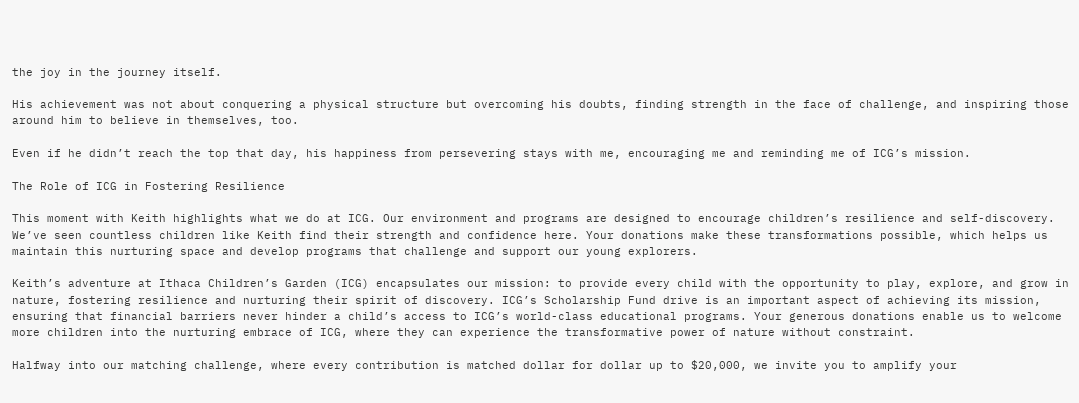the joy in the journey itself.

His achievement was not about conquering a physical structure but overcoming his doubts, finding strength in the face of challenge, and inspiring those around him to believe in themselves, too.

Even if he didn’t reach the top that day, his happiness from persevering stays with me, encouraging me and reminding me of ICG’s mission.

The Role of ICG in Fostering Resilience

This moment with Keith highlights what we do at ICG. Our environment and programs are designed to encourage children’s resilience and self-discovery. We’ve seen countless children like Keith find their strength and confidence here. Your donations make these transformations possible, which helps us maintain this nurturing space and develop programs that challenge and support our young explorers.

Keith’s adventure at Ithaca Children’s Garden (ICG) encapsulates our mission: to provide every child with the opportunity to play, explore, and grow in nature, fostering resilience and nurturing their spirit of discovery. ICG’s Scholarship Fund drive is an important aspect of achieving its mission, ensuring that financial barriers never hinder a child’s access to ICG’s world-class educational programs. Your generous donations enable us to welcome more children into the nurturing embrace of ICG, where they can experience the transformative power of nature without constraint.

Halfway into our matching challenge, where every contribution is matched dollar for dollar up to $20,000, we invite you to amplify your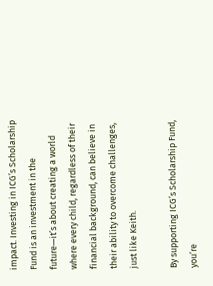impact. Investing in ICG’s Scholarship Fund is an investment in the future—it’s about creating a world where every child, regardless of their financial background, can believe in their ability to overcome challenges, just like Keith.

By supporting ICG’s Scholarship Fund, you’re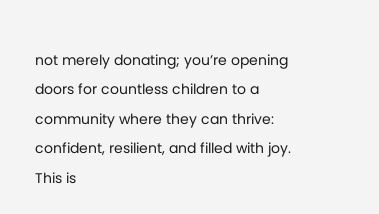not merely donating; you’re opening doors for countless children to a community where they can thrive: confident, resilient, and filled with joy. This is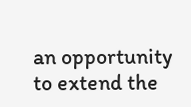an opportunity to extend the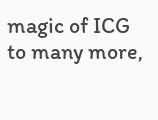magic of ICG to many more,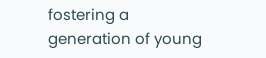fostering a generation of young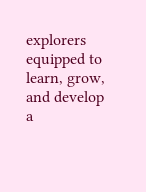explorers equipped to learn, grow, and develop a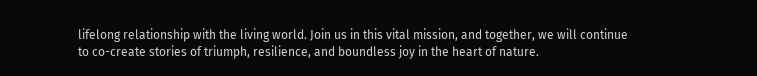lifelong relationship with the living world. Join us in this vital mission, and together, we will continue to co-create stories of triumph, resilience, and boundless joy in the heart of nature.